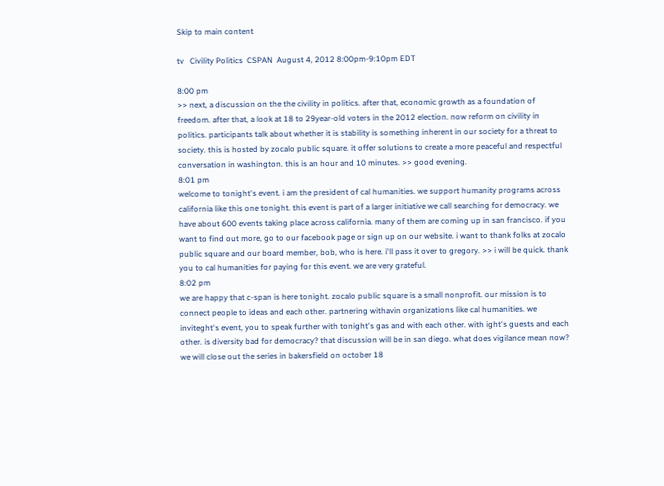Skip to main content

tv   Civility Politics  CSPAN  August 4, 2012 8:00pm-9:10pm EDT

8:00 pm
>> next, a discussion on the the civility in politics. after that, economic growth as a foundation of freedom. after that, a look at 18 to 29year-old voters in the 2012 election. now reform on civility in politics. participants talk about whether it is stability is something inherent in our society for a threat to society. this is hosted by zocalo public square. it offer solutions to create a more peaceful and respectful conversation in washington. this is an hour and 10 minutes. >> good evening.
8:01 pm
welcome to tonight's event. i am the president of cal humanities. we support humanity programs across california like this one tonight. this event is part of a larger initiative we call searching for democracy. we have about 600 events taking place across california. many of them are coming up in san francisco. if you want to find out more, go to our facebook page or sign up on our website. i want to thank folks at zocalo public square and our board member, bob, who is here. i'll pass it over to gregory. >> i will be quick. thank you to cal humanities for paying for this event. we are very grateful.
8:02 pm
we are happy that c-span is here tonight. zocalo public square is a small nonprofit. our mission is to connect people to ideas and each other. partnering withavin organizations like cal humanities. we inviteght's event, you to speak further with tonight's gas and with each other. with ight's guests and each other. is diversity bad for democracy? that discussion will be in san diego. what does vigilance mean now? we will close out the series in bakersfield on october 18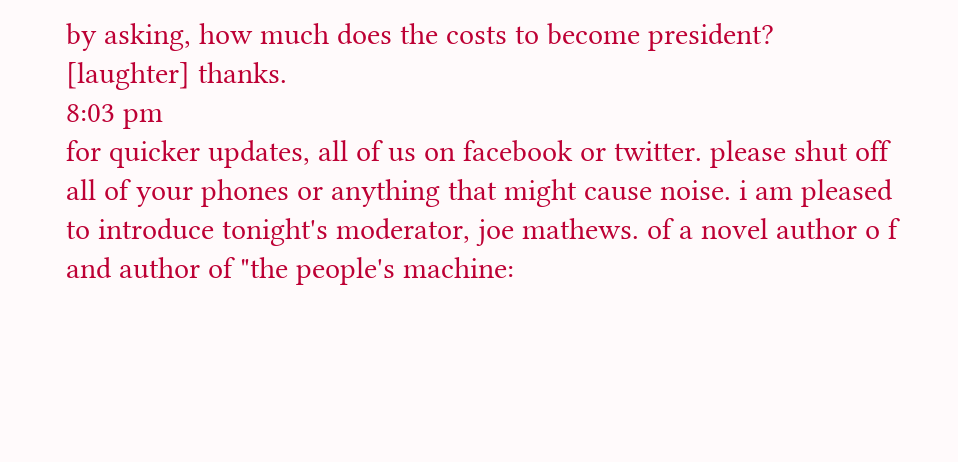by asking, how much does the costs to become president? [laughter] thanks.
8:03 pm
for quicker updates, all of us on facebook or twitter. please shut off all of your phones or anything that might cause noise. i am pleased to introduce tonight's moderator, joe mathews. of a novel author o f and author of "the people's machine: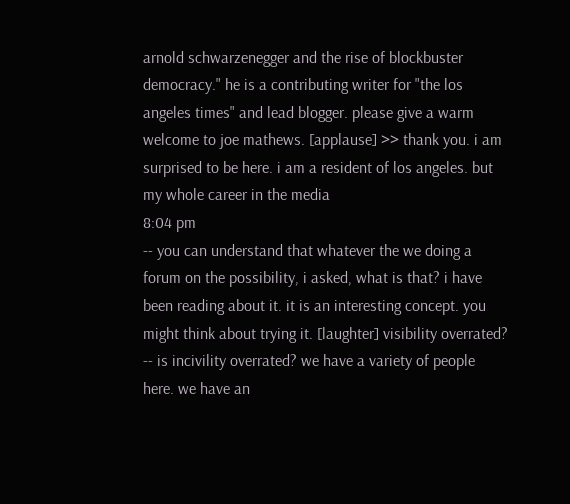arnold schwarzenegger and the rise of blockbuster democracy." he is a contributing writer for "the los angeles times" and lead blogger. please give a warm welcome to joe mathews. [applause] >> thank you. i am surprised to be here. i am a resident of los angeles. but my whole career in the media
8:04 pm
-- you can understand that whatever the we doing a forum on the possibility, i asked, what is that? i have been reading about it. it is an interesting concept. you might think about trying it. [laughter] visibility overrated? -- is incivility overrated? we have a variety of people here. we have an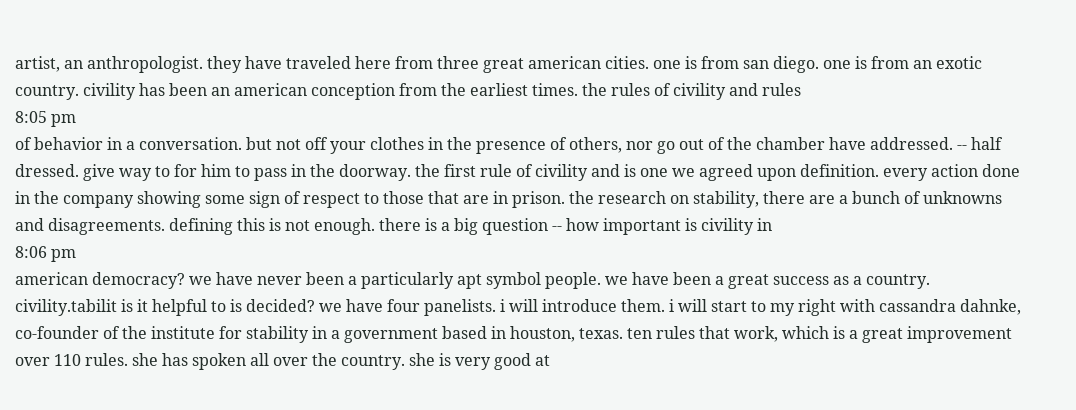artist, an anthropologist. they have traveled here from three great american cities. one is from san diego. one is from an exotic country. civility has been an american conception from the earliest times. the rules of civility and rules
8:05 pm
of behavior in a conversation. but not off your clothes in the presence of others, nor go out of the chamber have addressed. -- half dressed. give way to for him to pass in the doorway. the first rule of civility and is one we agreed upon definition. every action done in the company showing some sign of respect to those that are in prison. the research on stability, there are a bunch of unknowns and disagreements. defining this is not enough. there is a big question -- how important is civility in
8:06 pm
american democracy? we have never been a particularly apt symbol people. we have been a great success as a country. civility.tabilit is it helpful to is decided? we have four panelists. i will introduce them. i will start to my right with cassandra dahnke, co-founder of the institute for stability in a government based in houston, texas. ten rules that work, which is a great improvement over 110 rules. she has spoken all over the country. she is very good at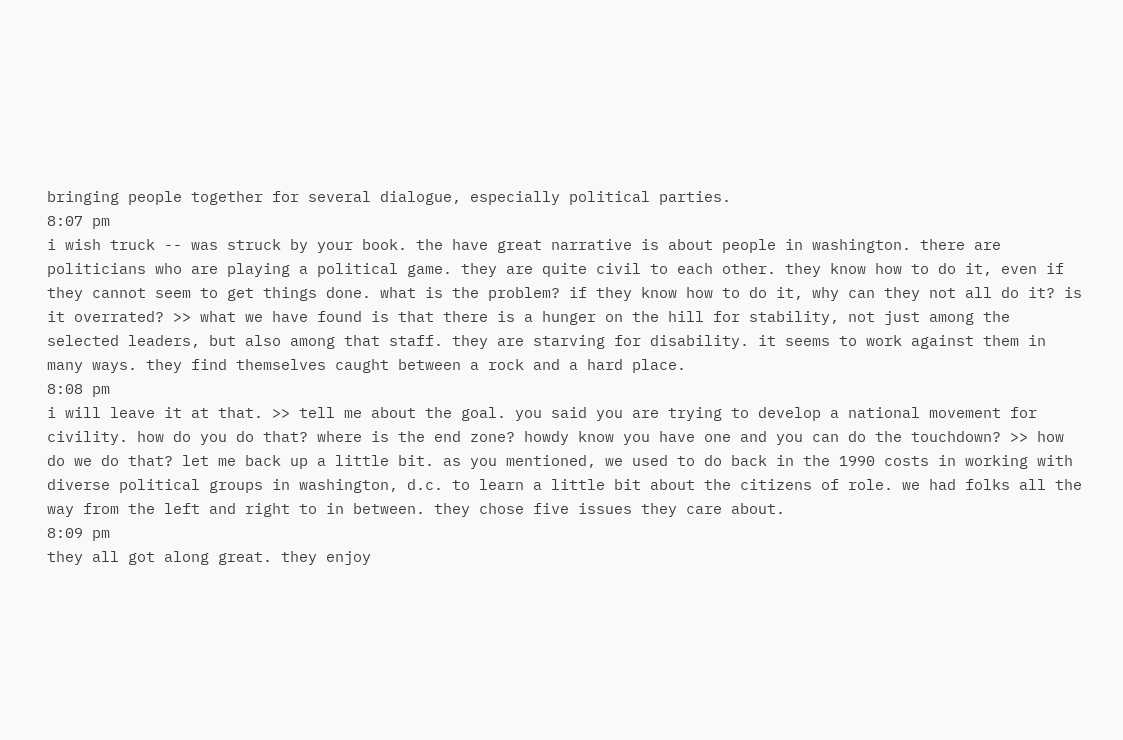bringing people together for several dialogue, especially political parties.
8:07 pm
i wish truck -- was struck by your book. the have great narrative is about people in washington. there are politicians who are playing a political game. they are quite civil to each other. they know how to do it, even if they cannot seem to get things done. what is the problem? if they know how to do it, why can they not all do it? is it overrated? >> what we have found is that there is a hunger on the hill for stability, not just among the selected leaders, but also among that staff. they are starving for disability. it seems to work against them in many ways. they find themselves caught between a rock and a hard place.
8:08 pm
i will leave it at that. >> tell me about the goal. you said you are trying to develop a national movement for civility. how do you do that? where is the end zone? howdy know you have one and you can do the touchdown? >> how do we do that? let me back up a little bit. as you mentioned, we used to do back in the 1990 costs in working with diverse political groups in washington, d.c. to learn a little bit about the citizens of role. we had folks all the way from the left and right to in between. they chose five issues they care about.
8:09 pm
they all got along great. they enjoy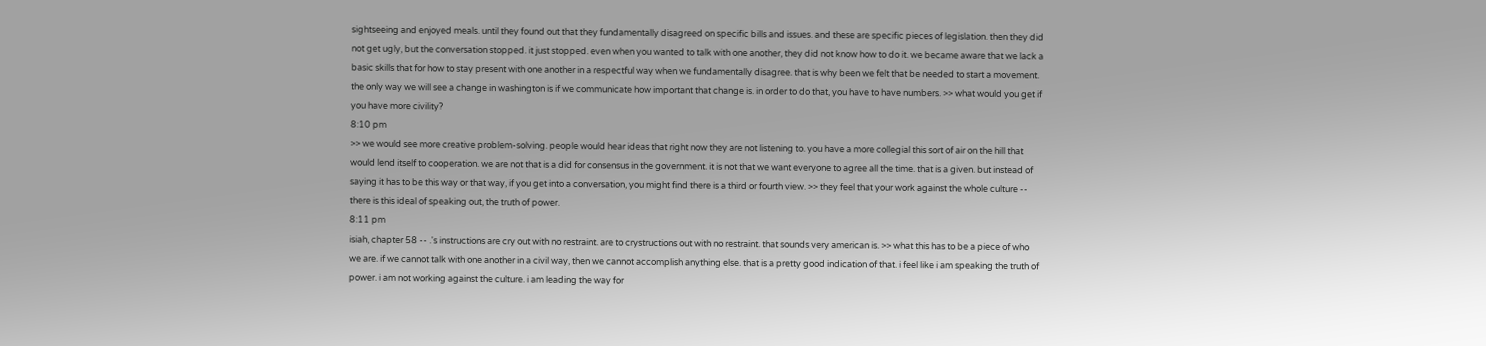sightseeing and enjoyed meals. until they found out that they fundamentally disagreed on specific bills and issues. and these are specific pieces of legislation. then they did not get ugly, but the conversation stopped. it just stopped. even when you wanted to talk with one another, they did not know how to do it. we became aware that we lack a basic skills that for how to stay present with one another in a respectful way when we fundamentally disagree. that is why been we felt that be needed to start a movement. the only way we will see a change in washington is if we communicate how important that change is. in order to do that, you have to have numbers. >> what would you get if you have more civility?
8:10 pm
>> we would see more creative problem-solving. people would hear ideas that right now they are not listening to. you have a more collegial this sort of air on the hill that would lend itself to cooperation. we are not that is a did for consensus in the government. it is not that we want everyone to agree all the time. that is a given. but instead of saying it has to be this way or that way, if you get into a conversation, you might find there is a third or fourth view. >> they feel that your work against the whole culture -- there is this ideal of speaking out, the truth of power.
8:11 pm
isiah, chapter 58 -- .'s instructions are cry out with no restraint. are to crystructions out with no restraint. that sounds very american is. >> what this has to be a piece of who we are. if we cannot talk with one another in a civil way, then we cannot accomplish anything else. that is a pretty good indication of that. i feel like i am speaking the truth of power. i am not working against the culture. i am leading the way for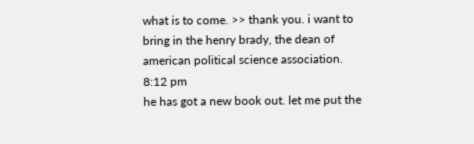what is to come. >> thank you. i want to bring in the henry brady, the dean of american political science association.
8:12 pm
he has got a new book out. let me put the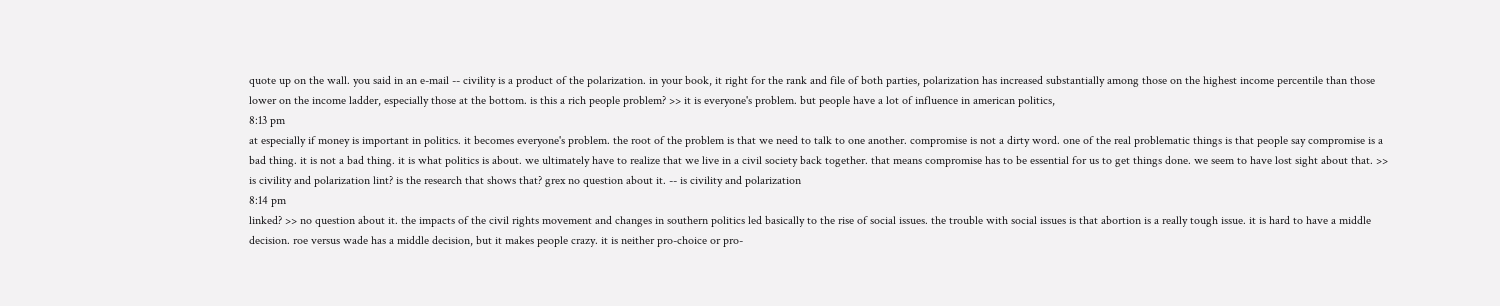quote up on the wall. you said in an e-mail -- civility is a product of the polarization. in your book, it right for the rank and file of both parties, polarization has increased substantially among those on the highest income percentile than those lower on the income ladder, especially those at the bottom. is this a rich people problem? >> it is everyone's problem. but people have a lot of influence in american politics,
8:13 pm
at especially if money is important in politics. it becomes everyone's problem. the root of the problem is that we need to talk to one another. compromise is not a dirty word. one of the real problematic things is that people say compromise is a bad thing. it is not a bad thing. it is what politics is about. we ultimately have to realize that we live in a civil society back together. that means compromise has to be essential for us to get things done. we seem to have lost sight about that. >> is civility and polarization lint? is the research that shows that? grex no question about it. -- is civility and polarization
8:14 pm
linked? >> no question about it. the impacts of the civil rights movement and changes in southern politics led basically to the rise of social issues. the trouble with social issues is that abortion is a really tough issue. it is hard to have a middle decision. roe versus wade has a middle decision, but it makes people crazy. it is neither pro-choice or pro-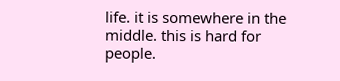life. it is somewhere in the middle. this is hard for people.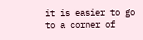it is easier to go to a corner of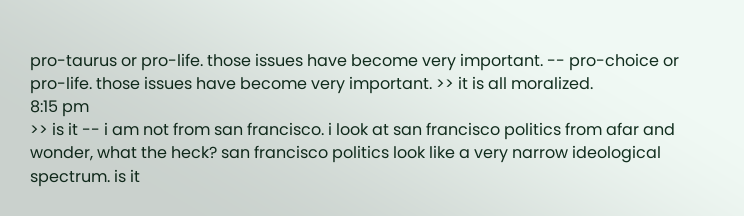pro-taurus or pro-life. those issues have become very important. -- pro-choice or pro-life. those issues have become very important. >> it is all moralized.
8:15 pm
>> is it -- i am not from san francisco. i look at san francisco politics from afar and wonder, what the heck? san francisco politics look like a very narrow ideological spectrum. is it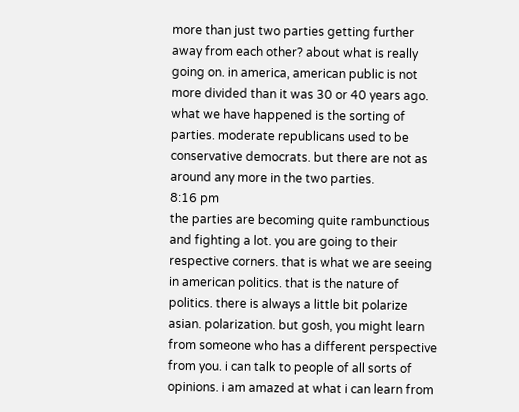more than just two parties getting further away from each other? about what is really going on. in america, american public is not more divided than it was 30 or 40 years ago. what we have happened is the sorting of parties. moderate republicans used to be conservative democrats. but there are not as around any more in the two parties.
8:16 pm
the parties are becoming quite rambunctious and fighting a lot. you are going to their respective corners. that is what we are seeing in american politics. that is the nature of politics. there is always a little bit polarize asian. polarization. but gosh, you might learn from someone who has a different perspective from you. i can talk to people of all sorts of opinions. i am amazed at what i can learn from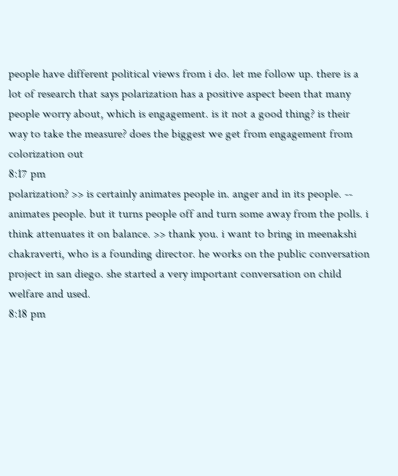people have different political views from i do. let me follow up. there is a lot of research that says polarization has a positive aspect been that many people worry about, which is engagement. is it not a good thing? is their way to take the measure? does the biggest we get from engagement from colorization out
8:17 pm
polarization? >> is certainly animates people in. anger and in its people. -- animates people. but it turns people off and turn some away from the polls. i think attenuates it on balance. >> thank you. i want to bring in meenakshi chakraverti, who is a founding director. he works on the public conversation project in san diego. she started a very important conversation on child welfare and used.
8:18 pm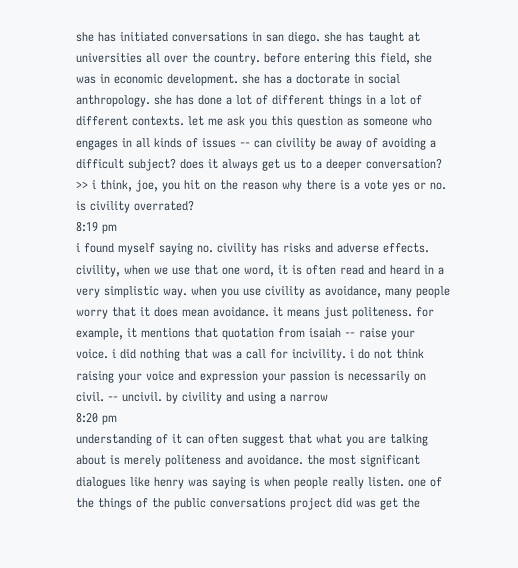she has initiated conversations in san diego. she has taught at universities all over the country. before entering this field, she was in economic development. she has a doctorate in social anthropology. she has done a lot of different things in a lot of different contexts. let me ask you this question as someone who engages in all kinds of issues -- can civility be away of avoiding a difficult subject? does it always get us to a deeper conversation? >> i think, joe, you hit on the reason why there is a vote yes or no. is civility overrated?
8:19 pm
i found myself saying no. civility has risks and adverse effects. civility, when we use that one word, it is often read and heard in a very simplistic way. when you use civility as avoidance, many people worry that it does mean avoidance. it means just politeness. for example, it mentions that quotation from isaiah -- raise your voice. i did nothing that was a call for incivility. i do not think raising your voice and expression your passion is necessarily on civil. -- uncivil. by civility and using a narrow
8:20 pm
understanding of it can often suggest that what you are talking about is merely politeness and avoidance. the most significant dialogues like henry was saying is when people really listen. one of the things of the public conversations project did was get the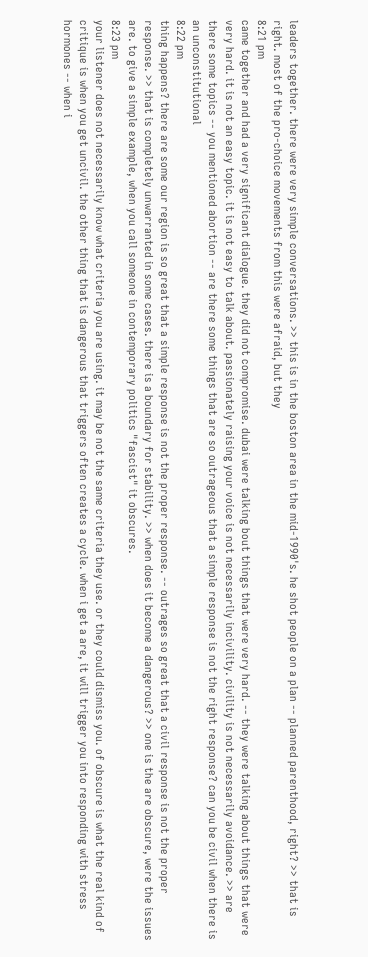leaders together. there were very simple conversations. >> this is in the boston area in the mid-1990's. he shot people on a plan -- planned parenthood, right? >> that is right. most of the pro-choice movements from this were afraid, but they
8:21 pm
came together and had a very significant dialogue. they did not compromise. dubai were talking bout things that were very hard. -- they were talking about things that were very hard. it is not an easy topic. it is not easy to talk about. passionately raising your voice is not necessarily incivility. civility is not necessarily avoidance. >> are there some topics -- you mentioned abortion -- are there some things that are so outrageous that a simple response is not the right response? can you be civil when there is an unconstitutional
8:22 pm
thing happens? there are some our region is so great that a simple response is not the proper response. -- outrages so great that a civil response is not the proper response. >> that is completely unwarranted in some cases. there is a boundary for stability. >> when does it become a dangerous? >> one is the are obscure, were the issues are. to give a simple example, when you call someone in contemporary politics "fascist" it obscures.
8:23 pm
your listener does not necessarily know what criteria you are using. it may be not the same criteria they use. or they could dismiss you. of obscure is what the real kind of critique is when you get uncivil. the other thing that is dangerous that triggers often creates a cycle. when i get a are, it will trigger you into responding with stress hormones -- when i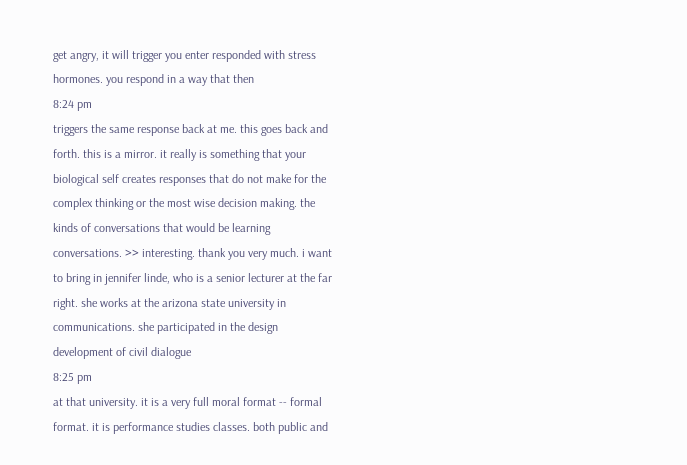get angry, it will trigger you enter responded with stress hormones. you respond in a way that then
8:24 pm
triggers the same response back at me. this goes back and forth. this is a mirror. it really is something that your biological self creates responses that do not make for the complex thinking or the most wise decision making. the kinds of conversations that would be learning conversations. >> interesting. thank you very much. i want to bring in jennifer linde, who is a senior lecturer at the far right. she works at the arizona state university in communications. she participated in the design development of civil dialogue
8:25 pm
at that university. it is a very full moral format -- formal format. it is performance studies classes. both public and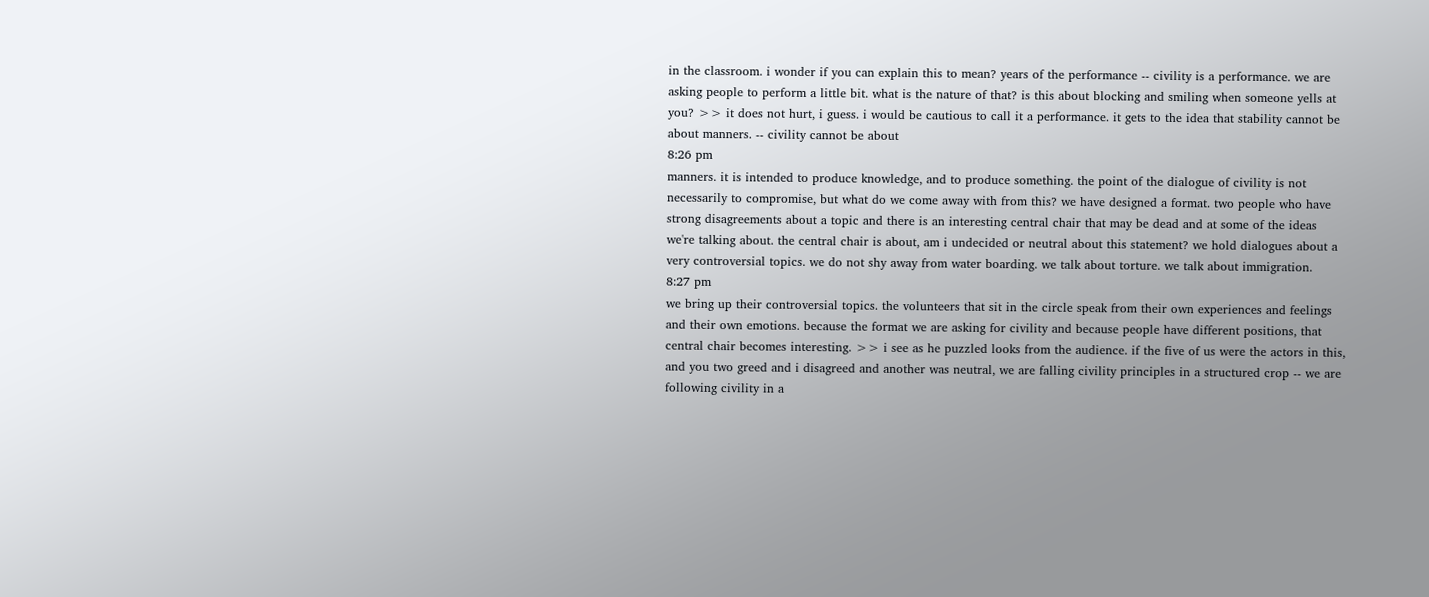in the classroom. i wonder if you can explain this to mean? years of the performance -- civility is a performance. we are asking people to perform a little bit. what is the nature of that? is this about blocking and smiling when someone yells at you? >> it does not hurt, i guess. i would be cautious to call it a performance. it gets to the idea that stability cannot be about manners. -- civility cannot be about
8:26 pm
manners. it is intended to produce knowledge, and to produce something. the point of the dialogue of civility is not necessarily to compromise, but what do we come away with from this? we have designed a format. two people who have strong disagreements about a topic and there is an interesting central chair that may be dead and at some of the ideas we're talking about. the central chair is about, am i undecided or neutral about this statement? we hold dialogues about a very controversial topics. we do not shy away from water boarding. we talk about torture. we talk about immigration.
8:27 pm
we bring up their controversial topics. the volunteers that sit in the circle speak from their own experiences and feelings and their own emotions. because the format we are asking for civility and because people have different positions, that central chair becomes interesting. >> i see as he puzzled looks from the audience. if the five of us were the actors in this, and you two greed and i disagreed and another was neutral, we are falling civility principles in a structured crop -- we are following civility in a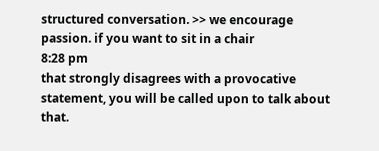structured conversation. >> we encourage passion. if you want to sit in a chair
8:28 pm
that strongly disagrees with a provocative statement, you will be called upon to talk about that.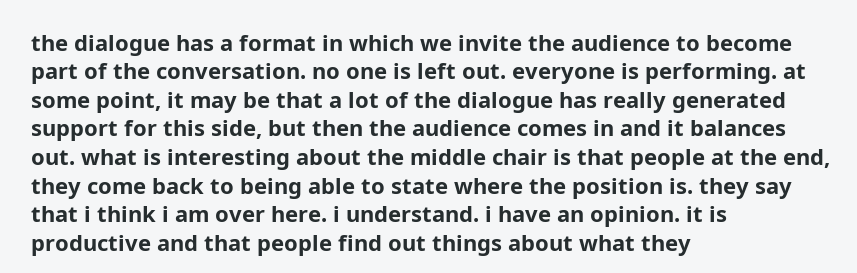the dialogue has a format in which we invite the audience to become part of the conversation. no one is left out. everyone is performing. at some point, it may be that a lot of the dialogue has really generated support for this side, but then the audience comes in and it balances out. what is interesting about the middle chair is that people at the end, they come back to being able to state where the position is. they say that i think i am over here. i understand. i have an opinion. it is productive and that people find out things about what they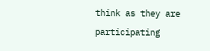think as they are participating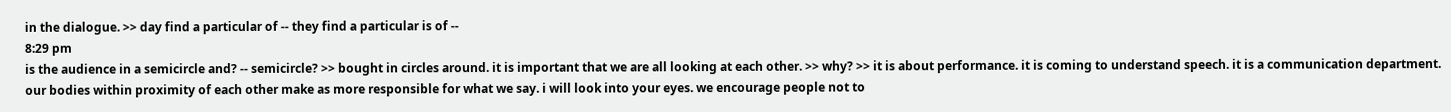in the dialogue. >> day find a particular of -- they find a particular is of --
8:29 pm
is the audience in a semicircle and? -- semicircle? >> bought in circles around. it is important that we are all looking at each other. >> why? >> it is about performance. it is coming to understand speech. it is a communication department. our bodies within proximity of each other make as more responsible for what we say. i will look into your eyes. we encourage people not to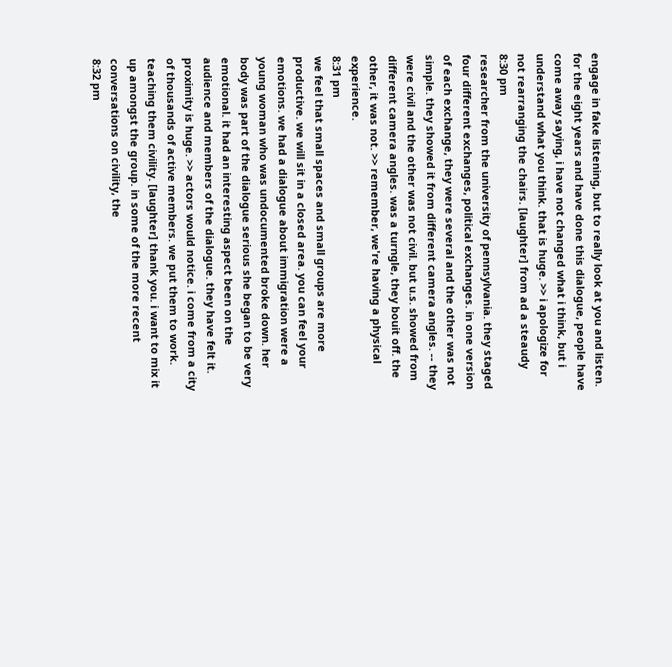engage in fake listening, but to really look at you and listen. for the eight years and have done this dialogue, people have come away saying, i have not changed what i think, but i understand what you think. that is huge. >> i apologize for not rearranging the chairs. [laughter] from ad a steaudy
8:30 pm
researcher from the university of pennsylvania. they staged four different exchanges, political exchanges. in one version of each exchange, they were several and the other was not simple. they showed it from different camera angles. -- they were civil and the other was not civil. but u.s. showed from different camera angles. was a turngle, they bouit off. the other, it was not. >> remember, we're having a physical experience.
8:31 pm
we feel that small spaces and small groups are more productive. we will sit in a closed area. you can feel your emotions. we had a dialogue about immigration were a young woman who was undocumented broke down. her body was part of the dialogue serious she began to be very emotional. it had an interesting aspect been on the audience and members of the dialogue. they have felt it. proximity is huge. >> actors would notice. i come from a city of thousands of active members. we put them to work. teaching them civility. [laughter] thank you. i want to mix it up amongst the group. in some of the more recent conversations on civility, the
8:32 pm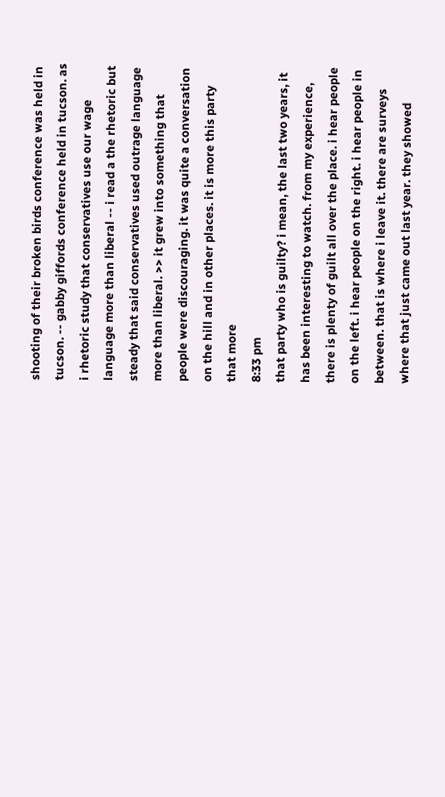shooting of their broken birds conference was held in tucson. -- gabby giffords conference held in tucson. as i rhetoric study that conservatives use our wage language more than liberal -- i read a the rhetoric but steady that said conservatives used outrage language more than liberal. >> it grew into something that people were discouraging. it was quite a conversation on the hill and in other places. it is more this party that more
8:33 pm
that party who is guilty? i mean, the last two years, it has been interesting to watch. from my experience, there is plenty of guilt all over the place. i hear people on the left. i hear people on the right. i hear people in between. that is where i leave it. there are surveys where that just came out last year. they showed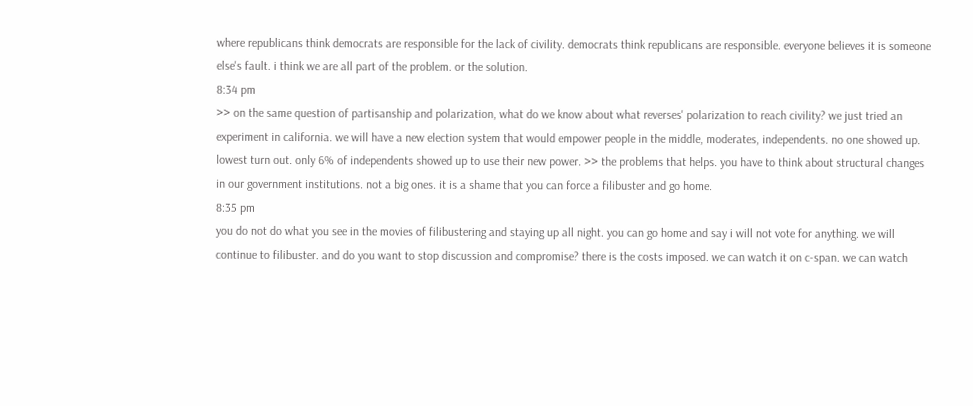where republicans think democrats are responsible for the lack of civility. democrats think republicans are responsible. everyone believes it is someone else's fault. i think we are all part of the problem. or the solution.
8:34 pm
>> on the same question of partisanship and polarization, what do we know about what reverses' polarization to reach civility? we just tried an experiment in california. we will have a new election system that would empower people in the middle, moderates, independents. no one showed up. lowest turn out. only 6% of independents showed up to use their new power. >> the problems that helps. you have to think about structural changes in our government institutions. not a big ones. it is a shame that you can force a filibuster and go home.
8:35 pm
you do not do what you see in the movies of filibustering and staying up all night. you can go home and say i will not vote for anything. we will continue to filibuster. and do you want to stop discussion and compromise? there is the costs imposed. we can watch it on c-span. we can watch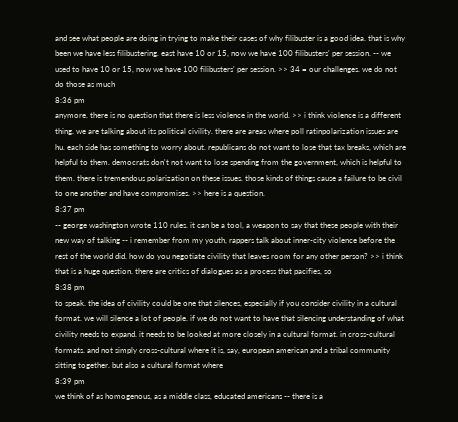and see what people are doing in trying to make their cases of why filibuster is a good idea. that is why been we have less filibustering. east have 10 or 15, now we have 100 filibusters' per session. -- we used to have 10 or 15, now we have 100 filibusters' per session. >> 34 = our challenges. we do not do those as much
8:36 pm
anymore. there is no question that there is less violence in the world. >> i think violence is a different thing. we are talking about its political civility. there are areas where poll ratinpolarization issues are hu. each side has something to worry about. republicans do not want to lose that tax breaks, which are helpful to them. democrats don't not want to lose spending from the government, which is helpful to them. there is tremendous polarization on these issues. those kinds of things cause a failure to be civil to one another and have compromises. >> here is a question.
8:37 pm
-- george washington wrote 110 rules. it can be a tool, a weapon to say that these people with their new way of talking -- i remember from my youth, rappers talk about inner-city violence before the rest of the world did. how do you negotiate civility that leaves room for any other person? >> i think that is a huge question. there are critics of dialogues as a process that pacifies, so
8:38 pm
to speak. the idea of civility could be one that silences, especially if you consider civility in a cultural format. we will silence a lot of people. if we do not want to have that silencing understanding of what civility needs to expand. it needs to be looked at more closely in a cultural format. in cross-cultural formats. and not simply cross-cultural where it is, say, european american and a tribal community sitting together. but also a cultural format where
8:39 pm
we think of as homogenous, as a middle class, educated americans -- there is a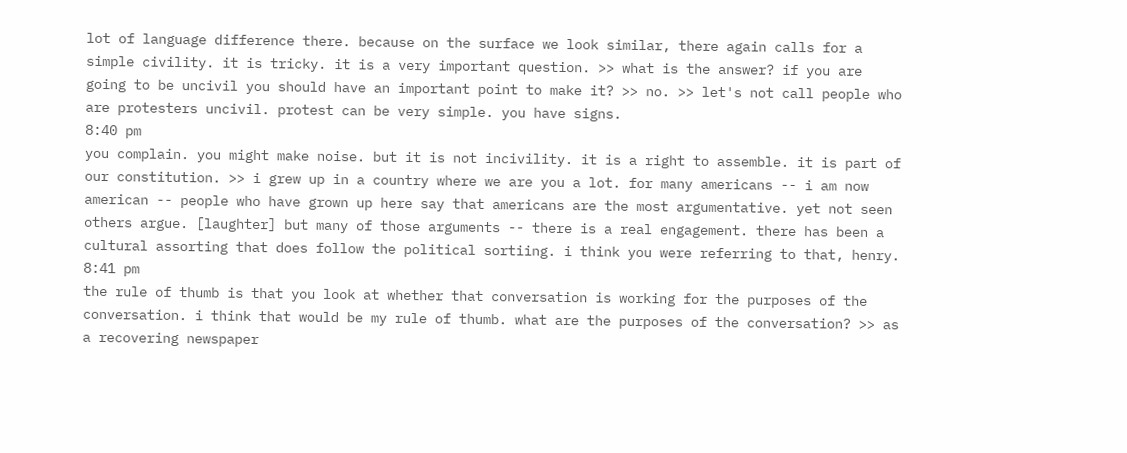lot of language difference there. because on the surface we look similar, there again calls for a simple civility. it is tricky. it is a very important question. >> what is the answer? if you are going to be uncivil you should have an important point to make it? >> no. >> let's not call people who are protesters uncivil. protest can be very simple. you have signs.
8:40 pm
you complain. you might make noise. but it is not incivility. it is a right to assemble. it is part of our constitution. >> i grew up in a country where we are you a lot. for many americans -- i am now american -- people who have grown up here say that americans are the most argumentative. yet not seen others argue. [laughter] but many of those arguments -- there is a real engagement. there has been a cultural assorting that does follow the political sortiing. i think you were referring to that, henry.
8:41 pm
the rule of thumb is that you look at whether that conversation is working for the purposes of the conversation. i think that would be my rule of thumb. what are the purposes of the conversation? >> as a recovering newspaper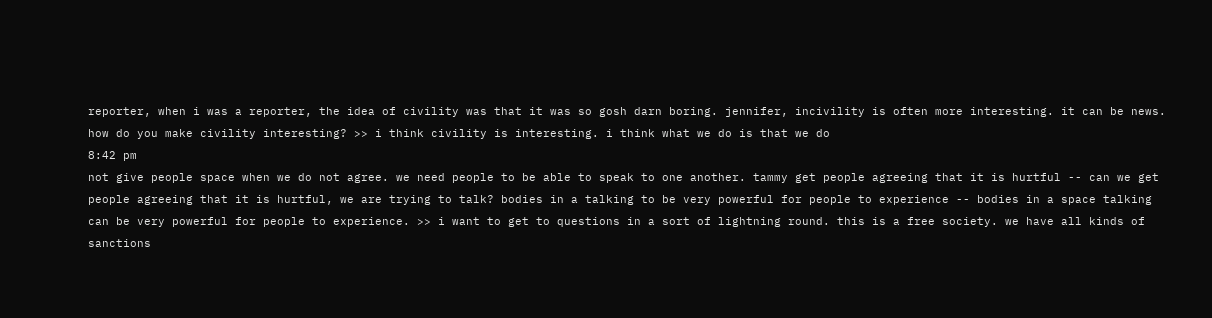reporter, when i was a reporter, the idea of civility was that it was so gosh darn boring. jennifer, incivility is often more interesting. it can be news. how do you make civility interesting? >> i think civility is interesting. i think what we do is that we do
8:42 pm
not give people space when we do not agree. we need people to be able to speak to one another. tammy get people agreeing that it is hurtful -- can we get people agreeing that it is hurtful, we are trying to talk? bodies in a talking to be very powerful for people to experience -- bodies in a space talking can be very powerful for people to experience. >> i want to get to questions in a sort of lightning round. this is a free society. we have all kinds of sanctions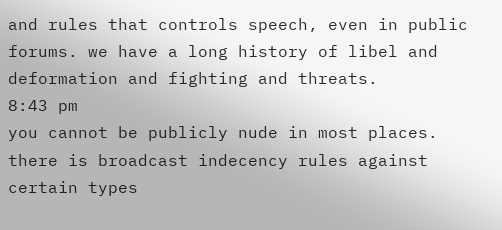and rules that controls speech, even in public forums. we have a long history of libel and deformation and fighting and threats.
8:43 pm
you cannot be publicly nude in most places. there is broadcast indecency rules against certain types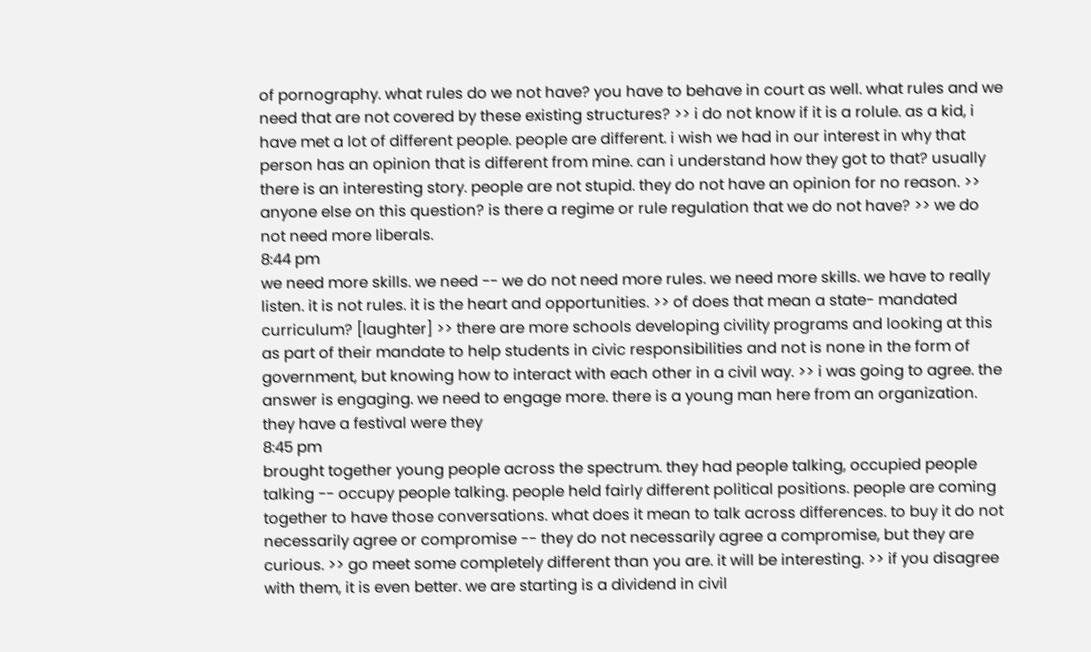of pornography. what rules do we not have? you have to behave in court as well. what rules and we need that are not covered by these existing structures? >> i do not know if it is a rolule. as a kid, i have met a lot of different people. people are different. i wish we had in our interest in why that person has an opinion that is different from mine. can i understand how they got to that? usually there is an interesting story. people are not stupid. they do not have an opinion for no reason. >> anyone else on this question? is there a regime or rule regulation that we do not have? >> we do not need more liberals.
8:44 pm
we need more skills. we need -- we do not need more rules. we need more skills. we have to really listen. it is not rules. it is the heart and opportunities. >> of does that mean a state- mandated curriculum? [laughter] >> there are more schools developing civility programs and looking at this as part of their mandate to help students in civic responsibilities and not is none in the form of government, but knowing how to interact with each other in a civil way. >> i was going to agree. the answer is engaging. we need to engage more. there is a young man here from an organization. they have a festival were they
8:45 pm
brought together young people across the spectrum. they had people talking, occupied people talking -- occupy people talking. people held fairly different political positions. people are coming together to have those conversations. what does it mean to talk across differences. to buy it do not necessarily agree or compromise -- they do not necessarily agree a compromise, but they are curious. >> go meet some completely different than you are. it will be interesting. >> if you disagree with them, it is even better. we are starting is a dividend in civil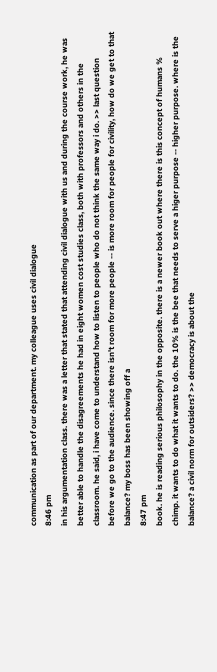communication as part of our department. my colleague uses civil dialogue
8:46 pm
in his argumentation class. there was a letter that stated that attending civil dialogue with us and during the course work, he was better able to handle the disagreements he had in eight women cost studies class, both with professors and others in the classroom. he said, i have come to understand how to listen to people who do not think the same way i do. >> last question before we go to the audience. since there isn't room for more people -- is more room for people for civility, how do we get to that balance? my boss has been showing off a
8:47 pm
book. he is reading serious philosophy in the opposite. there is a newer book out where there is this concept of humans % chimp. it wants to do what it wants to do. the 10% is the bee that needs to serve a higer purpose -- higher purpose. where is the balance? a civil norm for outsiders? >> democracy is about the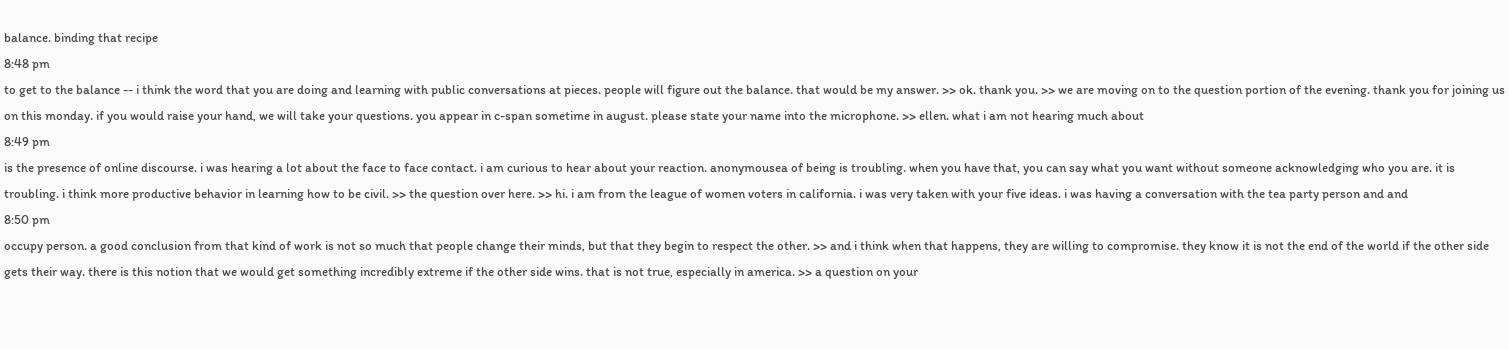balance. binding that recipe
8:48 pm
to get to the balance -- i think the word that you are doing and learning with public conversations at pieces. people will figure out the balance. that would be my answer. >> ok. thank you. >> we are moving on to the question portion of the evening. thank you for joining us on this monday. if you would raise your hand, we will take your questions. you appear in c-span sometime in august. please state your name into the microphone. >> ellen. what i am not hearing much about
8:49 pm
is the presence of online discourse. i was hearing a lot about the face to face contact. i am curious to hear about your reaction. anonymousea of being is troubling. when you have that, you can say what you want without someone acknowledging who you are. it is troubling. i think more productive behavior in learning how to be civil. >> the question over here. >> hi. i am from the league of women voters in california. i was very taken with your five ideas. i was having a conversation with the tea party person and and
8:50 pm
occupy person. a good conclusion from that kind of work is not so much that people change their minds, but that they begin to respect the other. >> and i think when that happens, they are willing to compromise. they know it is not the end of the world if the other side gets their way. there is this notion that we would get something incredibly extreme if the other side wins. that is not true, especially in america. >> a question on your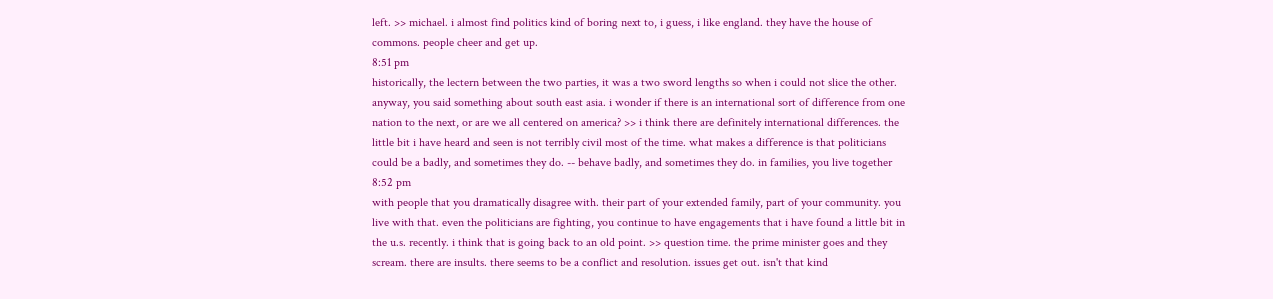left. >> michael. i almost find politics kind of boring next to, i guess, i like england. they have the house of commons. people cheer and get up.
8:51 pm
historically, the lectern between the two parties, it was a two sword lengths so when i could not slice the other. anyway, you said something about south east asia. i wonder if there is an international sort of difference from one nation to the next, or are we all centered on america? >> i think there are definitely international differences. the little bit i have heard and seen is not terribly civil most of the time. what makes a difference is that politicians could be a badly, and sometimes they do. -- behave badly, and sometimes they do. in families, you live together
8:52 pm
with people that you dramatically disagree with. their part of your extended family, part of your community. you live with that. even the politicians are fighting, you continue to have engagements that i have found a little bit in the u.s. recently. i think that is going back to an old point. >> question time. the prime minister goes and they scream. there are insults. there seems to be a conflict and resolution. issues get out. isn't that kind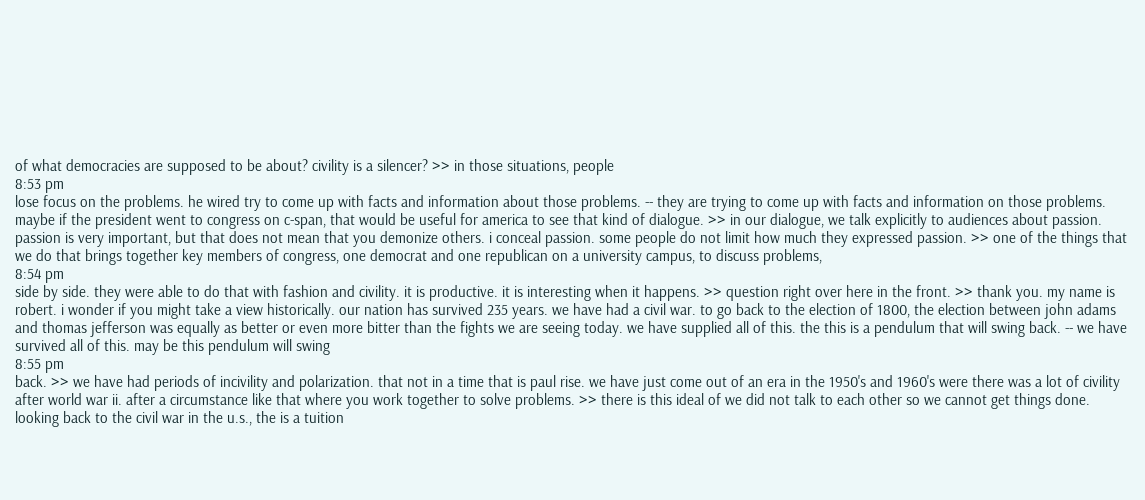of what democracies are supposed to be about? civility is a silencer? >> in those situations, people
8:53 pm
lose focus on the problems. he wired try to come up with facts and information about those problems. -- they are trying to come up with facts and information on those problems. maybe if the president went to congress on c-span, that would be useful for america to see that kind of dialogue. >> in our dialogue, we talk explicitly to audiences about passion. passion is very important, but that does not mean that you demonize others. i conceal passion. some people do not limit how much they expressed passion. >> one of the things that we do that brings together key members of congress, one democrat and one republican on a university campus, to discuss problems,
8:54 pm
side by side. they were able to do that with fashion and civility. it is productive. it is interesting when it happens. >> question right over here in the front. >> thank you. my name is robert. i wonder if you might take a view historically. our nation has survived 235 years. we have had a civil war. to go back to the election of 1800, the election between john adams and thomas jefferson was equally as better or even more bitter than the fights we are seeing today. we have supplied all of this. the this is a pendulum that will swing back. -- we have survived all of this. may be this pendulum will swing
8:55 pm
back. >> we have had periods of incivility and polarization. that not in a time that is paul rise. we have just come out of an era in the 1950's and 1960's were there was a lot of civility after world war ii. after a circumstance like that where you work together to solve problems. >> there is this ideal of we did not talk to each other so we cannot get things done. looking back to the civil war in the u.s., the is a tuition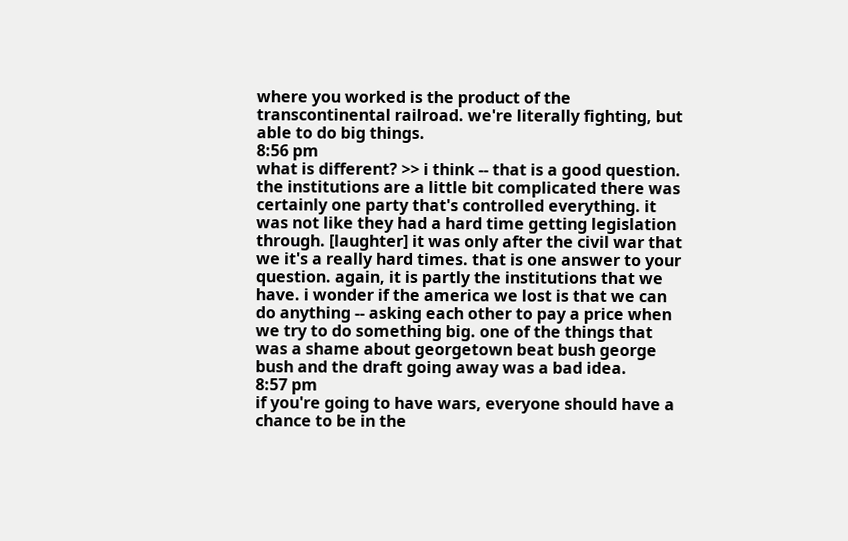where you worked is the product of the transcontinental railroad. we're literally fighting, but able to do big things.
8:56 pm
what is different? >> i think -- that is a good question. the institutions are a little bit complicated there was certainly one party that's controlled everything. it was not like they had a hard time getting legislation through. [laughter] it was only after the civil war that we it's a really hard times. that is one answer to your question. again, it is partly the institutions that we have. i wonder if the america we lost is that we can do anything -- asking each other to pay a price when we try to do something big. one of the things that was a shame about georgetown beat bush george bush and the draft going away was a bad idea.
8:57 pm
if you're going to have wars, everyone should have a chance to be in the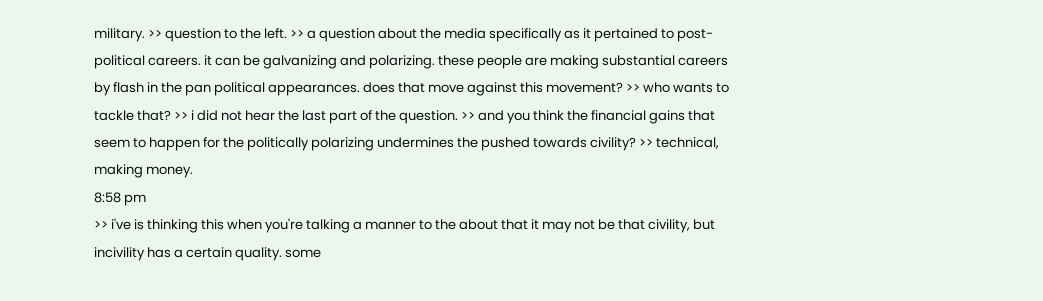military. >> question to the left. >> a question about the media specifically as it pertained to post-political careers. it can be galvanizing and polarizing. these people are making substantial careers by flash in the pan political appearances. does that move against this movement? >> who wants to tackle that? >> i did not hear the last part of the question. >> and you think the financial gains that seem to happen for the politically polarizing undermines the pushed towards civility? >> technical, making money.
8:58 pm
>> i've is thinking this when you're talking a manner to the about that it may not be that civility, but incivility has a certain quality. some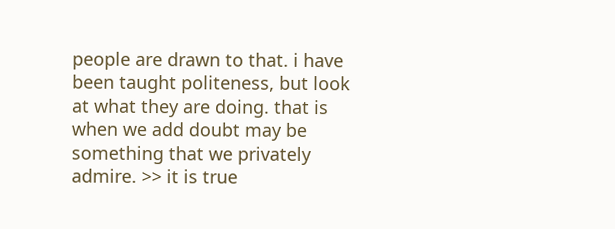people are drawn to that. i have been taught politeness, but look at what they are doing. that is when we add doubt may be something that we privately admire. >> it is true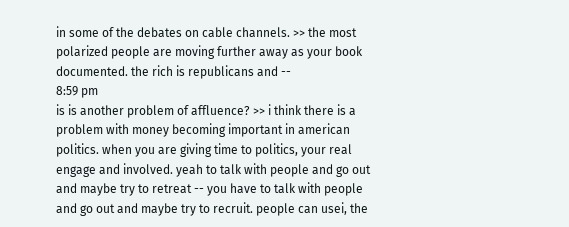in some of the debates on cable channels. >> the most polarized people are moving further away as your book documented. the rich is republicans and --
8:59 pm
is is another problem of affluence? >> i think there is a problem with money becoming important in american politics. when you are giving time to politics, your real engage and involved. yeah to talk with people and go out and maybe try to retreat -- you have to talk with people and go out and maybe try to recruit. people can usei, the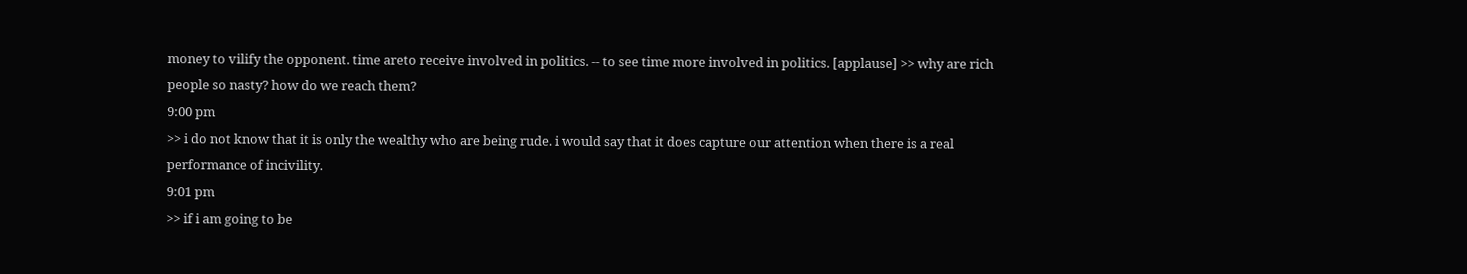money to vilify the opponent. time areto receive involved in politics. -- to see time more involved in politics. [applause] >> why are rich people so nasty? how do we reach them?
9:00 pm
>> i do not know that it is only the wealthy who are being rude. i would say that it does capture our attention when there is a real performance of incivility.
9:01 pm
>> if i am going to be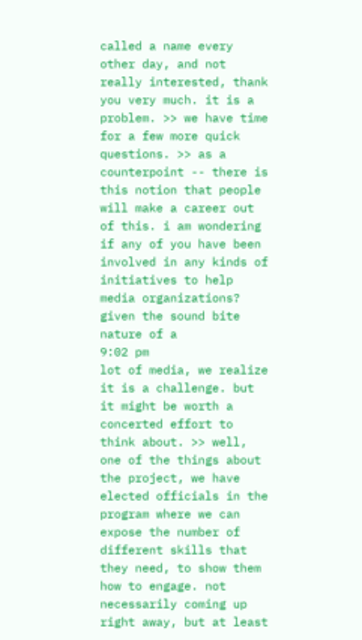called a name every other day, and not really interested, thank you very much. it is a problem. >> we have time for a few more quick questions. >> as a counterpoint -- there is this notion that people will make a career out of this. i am wondering if any of you have been involved in any kinds of initiatives to help media organizations? given the sound bite nature of a
9:02 pm
lot of media, we realize it is a challenge. but it might be worth a concerted effort to think about. >> well, one of the things about the project, we have elected officials in the program where we can expose the number of different skills that they need, to show them how to engage. not necessarily coming up right away, but at least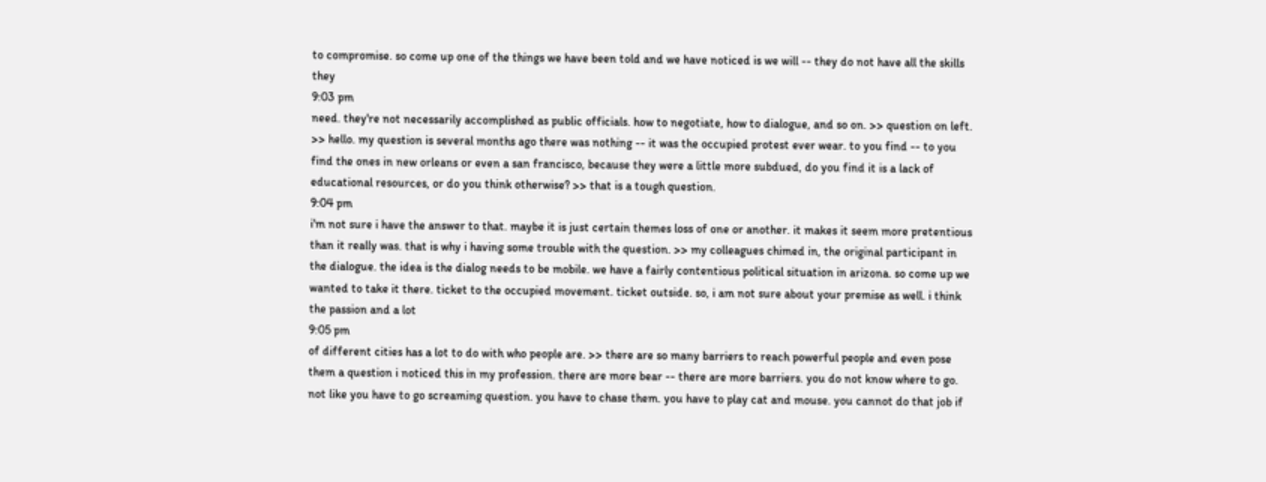to compromise. so come up one of the things we have been told and we have noticed is we will -- they do not have all the skills they
9:03 pm
need. they're not necessarily accomplished as public officials. how to negotiate, how to dialogue, and so on. >> question on left. >> hello. my question is several months ago there was nothing -- it was the occupied protest ever wear. to you find -- to you find the ones in new orleans or even a san francisco, because they were a little more subdued, do you find it is a lack of educational resources, or do you think otherwise? >> that is a tough question.
9:04 pm
i'm not sure i have the answer to that. maybe it is just certain themes loss of one or another. it makes it seem more pretentious than it really was. that is why i having some trouble with the question. >> my colleagues chimed in, the original participant in the dialogue. the idea is the dialog needs to be mobile. we have a fairly contentious political situation in arizona. so come up we wanted to take it there. ticket to the occupied movement. ticket outside. so, i am not sure about your premise as well. i think the passion and a lot
9:05 pm
of different cities has a lot to do with who people are. >> there are so many barriers to reach powerful people and even pose them a question i noticed this in my profession. there are more bear -- there are more barriers. you do not know where to go. not like you have to go screaming question. you have to chase them. you have to play cat and mouse. you cannot do that job if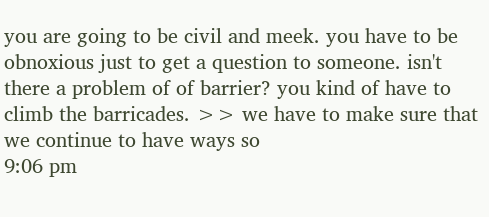you are going to be civil and meek. you have to be obnoxious just to get a question to someone. isn't there a problem of of barrier? you kind of have to climb the barricades. >> we have to make sure that we continue to have ways so
9:06 pm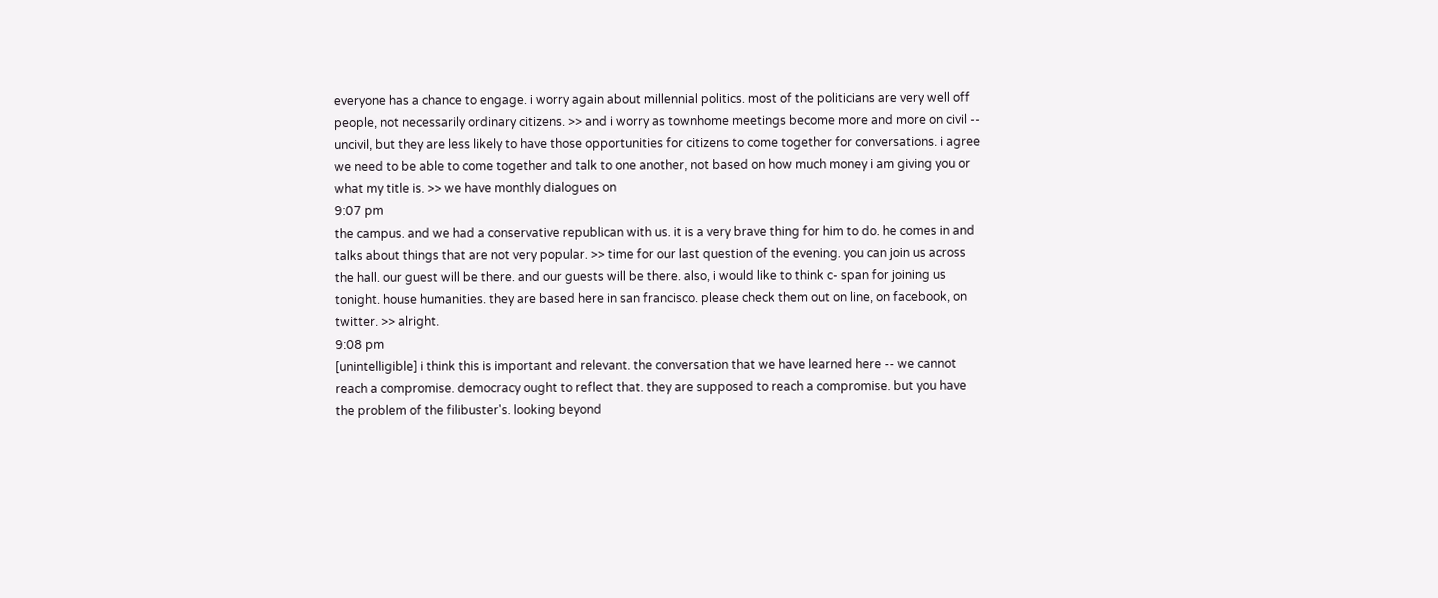everyone has a chance to engage. i worry again about millennial politics. most of the politicians are very well off people, not necessarily ordinary citizens. >> and i worry as townhome meetings become more and more on civil -- uncivil, but they are less likely to have those opportunities for citizens to come together for conversations. i agree we need to be able to come together and talk to one another, not based on how much money i am giving you or what my title is. >> we have monthly dialogues on
9:07 pm
the campus. and we had a conservative republican with us. it is a very brave thing for him to do. he comes in and talks about things that are not very popular. >> time for our last question of the evening. you can join us across the hall. our guest will be there. and our guests will be there. also, i would like to think c- span for joining us tonight. house humanities. they are based here in san francisco. please check them out on line, on facebook, on twitter. >> alright.
9:08 pm
[unintelligible] i think this is important and relevant. the conversation that we have learned here -- we cannot reach a compromise. democracy ought to reflect that. they are supposed to reach a compromise. but you have the problem of the filibuster's. looking beyond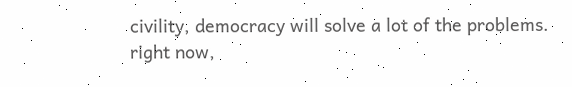civility, democracy will solve a lot of the problems. right now,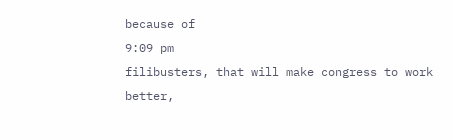because of
9:09 pm
filibusters, that will make congress to work better,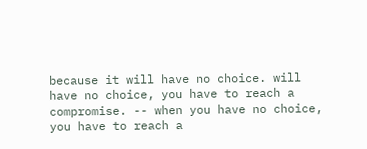because it will have no choice. will have no choice, you have to reach a compromise. -- when you have no choice, you have to reach a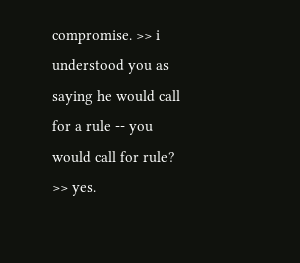compromise. >> i understood you as saying he would call for a rule -- you would call for rule? >> yes.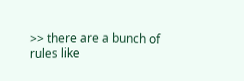>> there are a bunch of rules like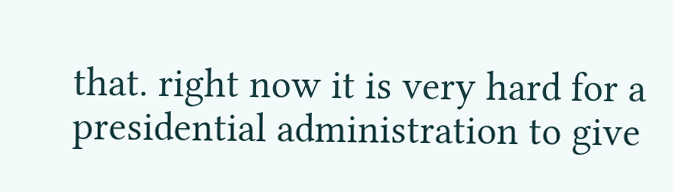that. right now it is very hard for a presidential administration to give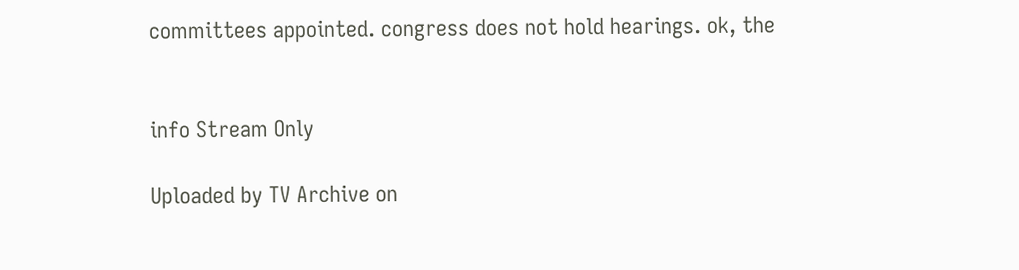committees appointed. congress does not hold hearings. ok, the


info Stream Only

Uploaded by TV Archive on